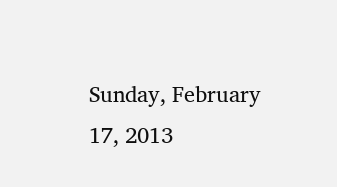Sunday, February 17, 2013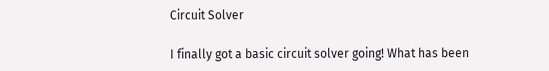Circuit Solver

I finally got a basic circuit solver going! What has been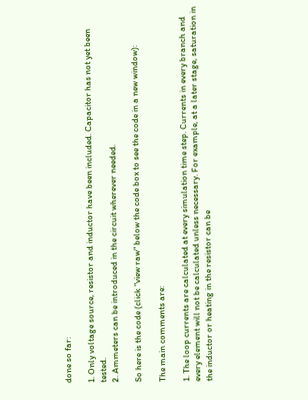done so far:

1. Only voltage source, resistor and inductor have been included. Capacitor has not yet been tested.
2. Ammeters can be introduced in the circuit wherever needed.

So here is the code (click "view raw" below the code box to see the code in a new window):

The main comments are:

1. The loop currents are calculated at every simulation time step. Currents in every branch and every element will not be calculated unless necessary. For example, at a later stage, saturation in the inductor or heating in the resistor can be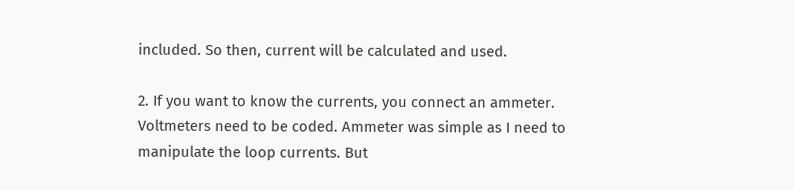included. So then, current will be calculated and used.

2. If you want to know the currents, you connect an ammeter. Voltmeters need to be coded. Ammeter was simple as I need to manipulate the loop currents. But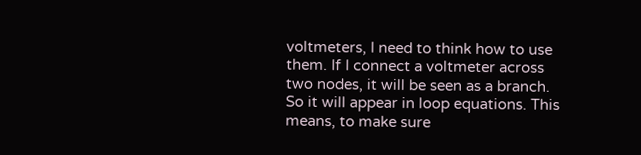voltmeters, I need to think how to use them. If I connect a voltmeter across two nodes, it will be seen as a branch. So it will appear in loop equations. This means, to make sure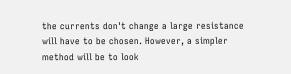the currents don't change a large resistance will have to be chosen. However, a simpler method will be to look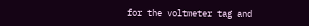for the voltmeter tag and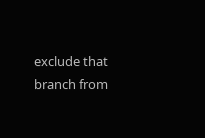exclude that branch from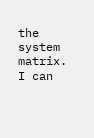the system matrix. I can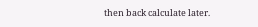then back calculate later.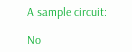A sample circuit:

No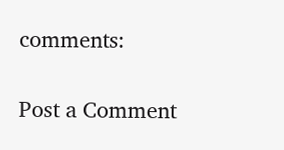comments:

Post a Comment